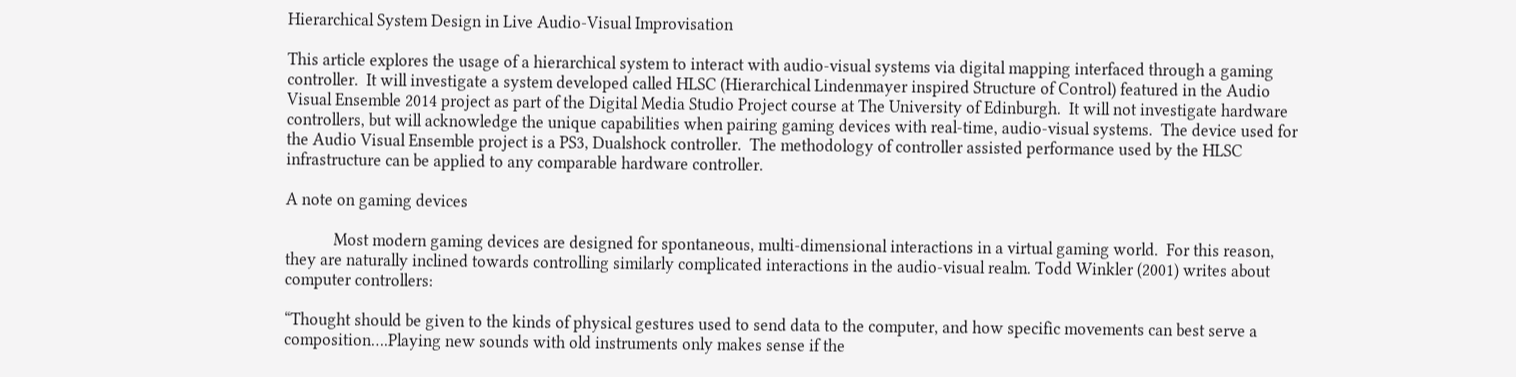Hierarchical System Design in Live Audio-Visual Improvisation

This article explores the usage of a hierarchical system to interact with audio-visual systems via digital mapping interfaced through a gaming controller.  It will investigate a system developed called HLSC (Hierarchical Lindenmayer inspired Structure of Control) featured in the Audio Visual Ensemble 2014 project as part of the Digital Media Studio Project course at The University of Edinburgh.  It will not investigate hardware controllers, but will acknowledge the unique capabilities when pairing gaming devices with real-time, audio-visual systems.  The device used for the Audio Visual Ensemble project is a PS3, Dualshock controller.  The methodology of controller assisted performance used by the HLSC infrastructure can be applied to any comparable hardware controller.

A note on gaming devices

            Most modern gaming devices are designed for spontaneous, multi-dimensional interactions in a virtual gaming world.  For this reason, they are naturally inclined towards controlling similarly complicated interactions in the audio-visual realm. Todd Winkler (2001) writes about computer controllers:

“Thought should be given to the kinds of physical gestures used to send data to the computer, and how specific movements can best serve a composition….Playing new sounds with old instruments only makes sense if the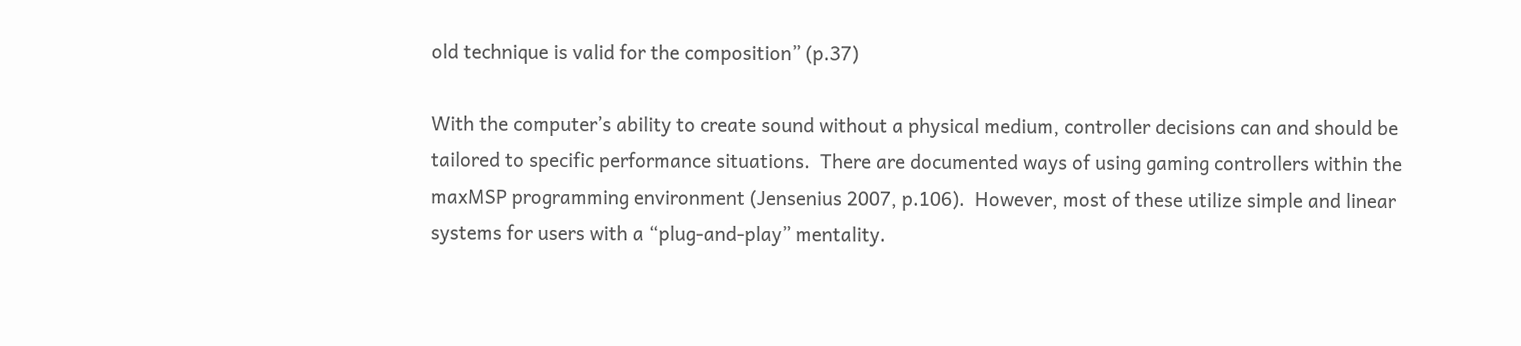old technique is valid for the composition” (p.37)

With the computer’s ability to create sound without a physical medium, controller decisions can and should be tailored to specific performance situations.  There are documented ways of using gaming controllers within the maxMSP programming environment (Jensenius 2007, p.106).  However, most of these utilize simple and linear systems for users with a “plug-and-play” mentality.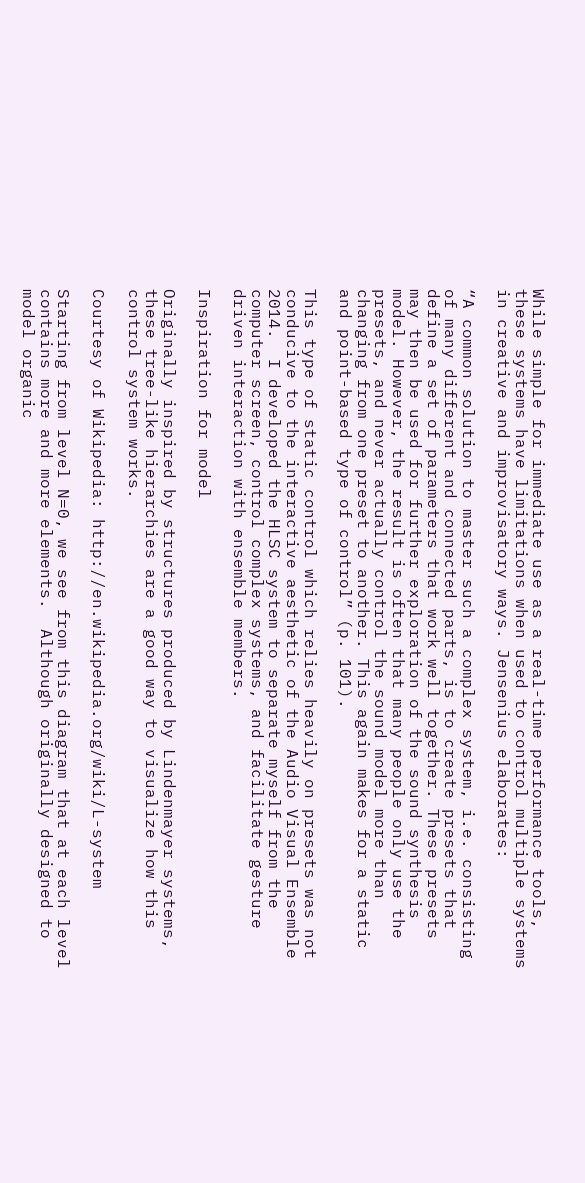While simple for immediate use as a real-time performance tools, these systems have limitations when used to control multiple systems in creative and improvisatory ways. Jensenius elaborates:

“A common solution to master such a complex system, i.e. consisting of many different and connected parts, is to create presets that define a set of parameters that work well together. These presets may then be used for further exploration of the sound synthesis model. However, the result is often that many people only use the presets, and never actually control the sound model more than changing from one preset to another. This again makes for a static and point-based type of control” (p. 101).

This type of static control which relies heavily on presets was not conducive to the interactive aesthetic of the Audio Visual Ensemble 2014.  I developed the HLSC system to separate myself from the computer screen, control complex systems, and facilitate gesture driven interaction with ensemble members.

Inspiration for model

Originally inspired by structures produced by Lindenmayer systems, these tree-like hierarchies are a good way to visualize how this control system works.

Courtesy of Wikipedia: http://en.wikipedia.org/wiki/L-system

Starting from level N=0, we see from this diagram that at each level contains more and more elements.  Although originally designed to model organic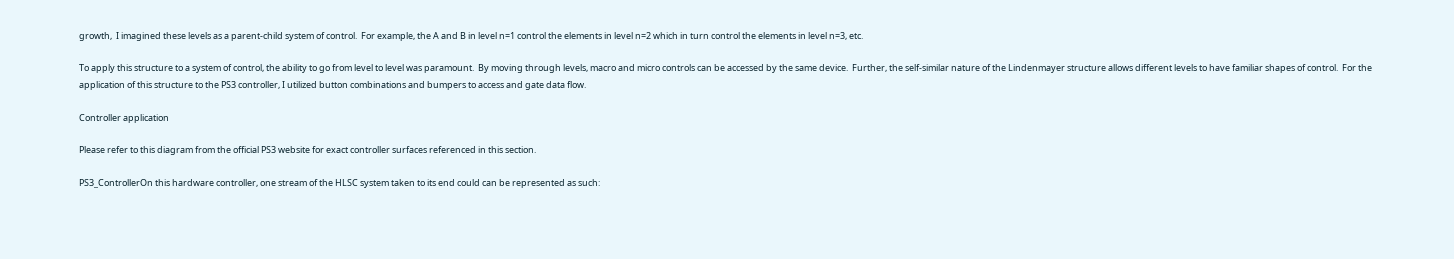growth,  I imagined these levels as a parent-child system of control.  For example, the A and B in level n=1 control the elements in level n=2 which in turn control the elements in level n=3, etc.

To apply this structure to a system of control, the ability to go from level to level was paramount.  By moving through levels, macro and micro controls can be accessed by the same device.  Further, the self-similar nature of the Lindenmayer structure allows different levels to have familiar shapes of control.  For the application of this structure to the PS3 controller, I utilized button combinations and bumpers to access and gate data flow.

Controller application

Please refer to this diagram from the official PS3 website for exact controller surfaces referenced in this section.

PS3_ControllerOn this hardware controller, one stream of the HLSC system taken to its end could can be represented as such: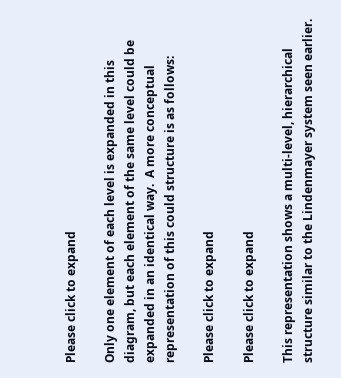Please click to expand

Only one element of each level is expanded in this diagram, but each element of the same level could be expanded in an identical way.  A more conceptual representation of this could structure is as follows:

Please click to expand

Please click to expand

This representation shows a multi-level, hierarchical structure similar to the Lindenmayer system seen earlier.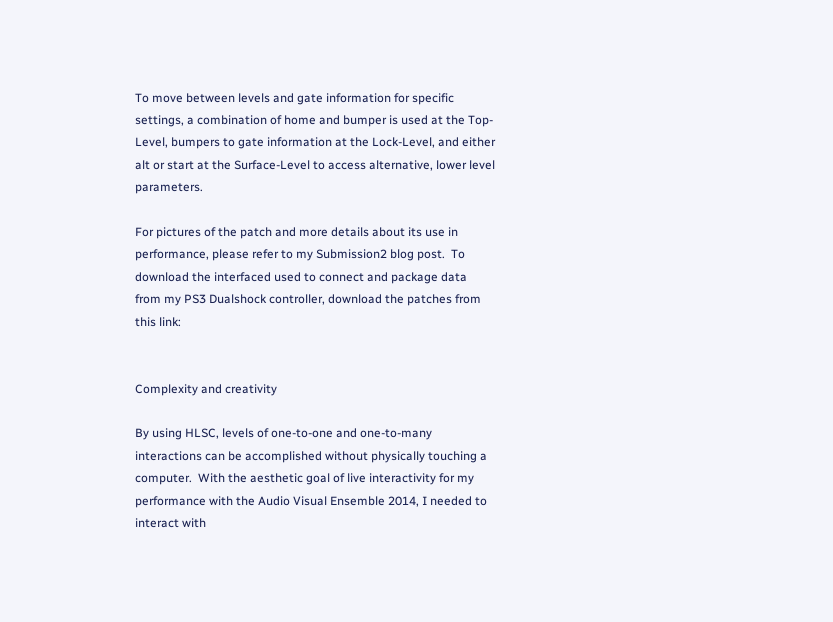To move between levels and gate information for specific settings, a combination of home and bumper is used at the Top-Level, bumpers to gate information at the Lock-Level, and either alt or start at the Surface-Level to access alternative, lower level parameters.

For pictures of the patch and more details about its use in performance, please refer to my Submission2 blog post.  To download the interfaced used to connect and package data from my PS3 Dualshock controller, download the patches from this link:


Complexity and creativity

By using HLSC, levels of one-to-one and one-to-many interactions can be accomplished without physically touching a computer.  With the aesthetic goal of live interactivity for my performance with the Audio Visual Ensemble 2014, I needed to interact with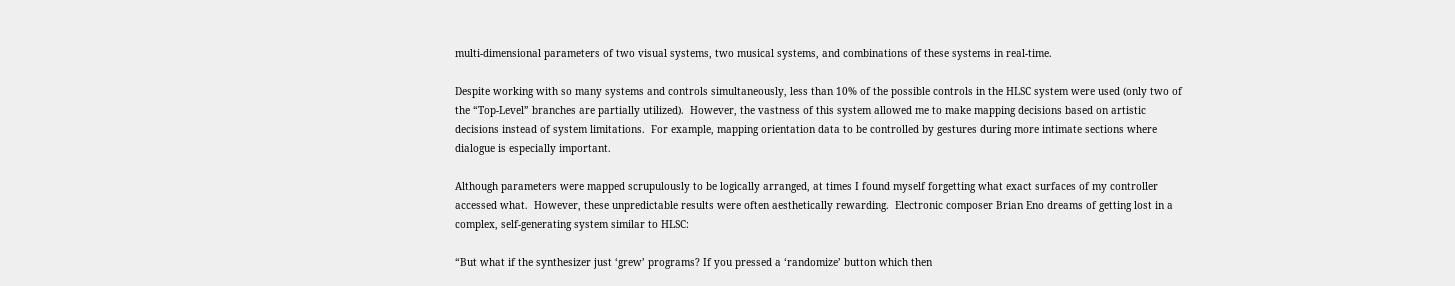multi-dimensional parameters of two visual systems, two musical systems, and combinations of these systems in real-time.

Despite working with so many systems and controls simultaneously, less than 10% of the possible controls in the HLSC system were used (only two of the “Top-Level” branches are partially utilized).  However, the vastness of this system allowed me to make mapping decisions based on artistic decisions instead of system limitations.  For example, mapping orientation data to be controlled by gestures during more intimate sections where dialogue is especially important.

Although parameters were mapped scrupulously to be logically arranged, at times I found myself forgetting what exact surfaces of my controller accessed what.  However, these unpredictable results were often aesthetically rewarding.  Electronic composer Brian Eno dreams of getting lost in a complex, self-generating system similar to HLSC:

“But what if the synthesizer just ‘grew’ programs? If you pressed a ‘randomize’ button which then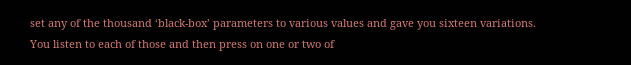set any of the thousand ‘black-box’ parameters to various values and gave you sixteen variations. You listen to each of those and then press on one or two of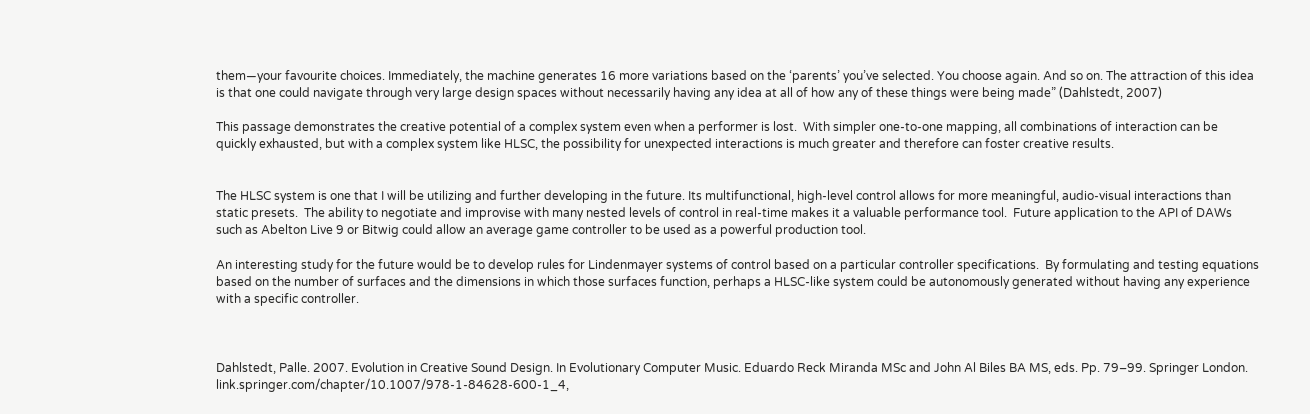them—your favourite choices. Immediately, the machine generates 16 more variations based on the ‘parents’ you’ve selected. You choose again. And so on. The attraction of this idea is that one could navigate through very large design spaces without necessarily having any idea at all of how any of these things were being made” (Dahlstedt, 2007)

This passage demonstrates the creative potential of a complex system even when a performer is lost.  With simpler one-to-one mapping, all combinations of interaction can be quickly exhausted, but with a complex system like HLSC, the possibility for unexpected interactions is much greater and therefore can foster creative results.


The HLSC system is one that I will be utilizing and further developing in the future. Its multifunctional, high-level control allows for more meaningful, audio-visual interactions than static presets.  The ability to negotiate and improvise with many nested levels of control in real-time makes it a valuable performance tool.  Future application to the API of DAWs such as Abelton Live 9 or Bitwig could allow an average game controller to be used as a powerful production tool.

An interesting study for the future would be to develop rules for Lindenmayer systems of control based on a particular controller specifications.  By formulating and testing equations based on the number of surfaces and the dimensions in which those surfaces function, perhaps a HLSC-like system could be autonomously generated without having any experience with a specific controller.



Dahlstedt, Palle. 2007. Evolution in Creative Sound Design. In Evolutionary Computer Music. Eduardo Reck Miranda MSc and John Al Biles BA MS, eds. Pp. 79–99. Springer London. link.springer.com/chapter/10.1007/978-1-84628-600-1_4,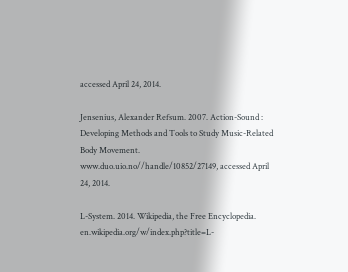accessed April 24, 2014.

Jensenius, Alexander Refsum. 2007. Action-Sound : Developing Methods and Tools to Study Music-Related Body Movement. www.duo.uio.no//handle/10852/27149, accessed April 24, 2014.

L-System. 2014. Wikipedia, the Free Encyclopedia. en.wikipedia.org/w/index.php?title=L-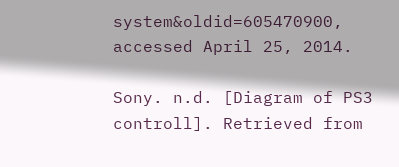system&oldid=605470900, accessed April 25, 2014.

Sony. n.d. [Diagram of PS3 controll]. Retrieved from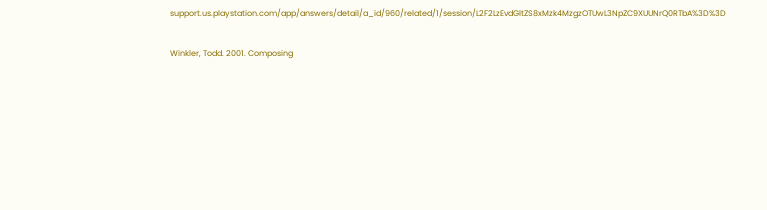support.us.playstation.com/app/answers/detail/a_id/960/related/1/session/L2F2LzEvdGltZS8xMzk4MzgzOTUwL3NpZC9XUUNrQ0RTbA%3D%3D

Winkler, Todd. 2001. Composing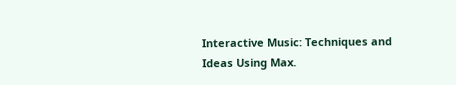Interactive Music: Techniques and Ideas Using Max.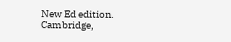New Ed edition. Cambridge,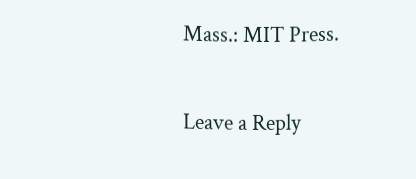Mass.: MIT Press.

Leave a Reply